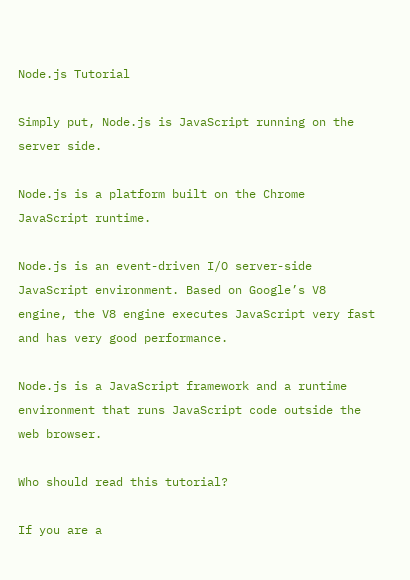Node.js Tutorial

Simply put, Node.js is JavaScript running on the server side.

Node.js is a platform built on the Chrome JavaScript runtime.

Node.js is an event-driven I/O server-side JavaScript environment. Based on Google’s V8 engine, the V8 engine executes JavaScript very fast and has very good performance.

Node.js is a JavaScript framework and a runtime environment that runs JavaScript code outside the web browser.

Who should read this tutorial?

If you are a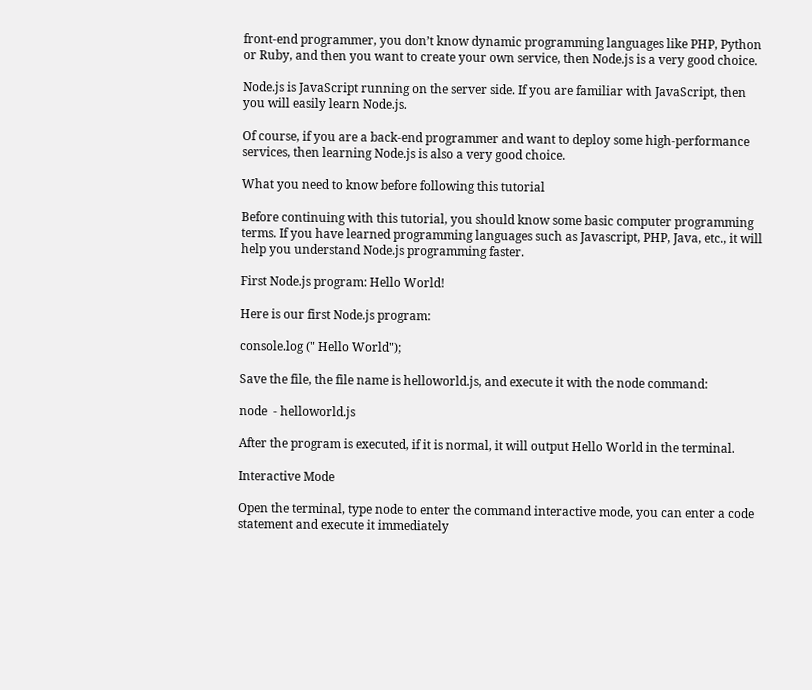front-end programmer, you don’t know dynamic programming languages like PHP, Python or Ruby, and then you want to create your own service, then Node.js is a very good choice.

Node.js is JavaScript running on the server side. If you are familiar with JavaScript, then you will easily learn Node.js.

Of course, if you are a back-end programmer and want to deploy some high-performance services, then learning Node.js is also a very good choice.

What you need to know before following this tutorial

Before continuing with this tutorial, you should know some basic computer programming terms. If you have learned programming languages such as Javascript, PHP, Java, etc., it will help you understand Node.js programming faster.

First Node.js program: Hello World!

Here is our first Node.js program:

console.log (" Hello World");

Save the file, the file name is helloworld.js, and execute it with the node command:

node  - helloworld.js

After the program is executed, if it is normal, it will output Hello World in the terminal.

Interactive Mode

Open the terminal, type node to enter the command interactive mode, you can enter a code statement and execute it immediately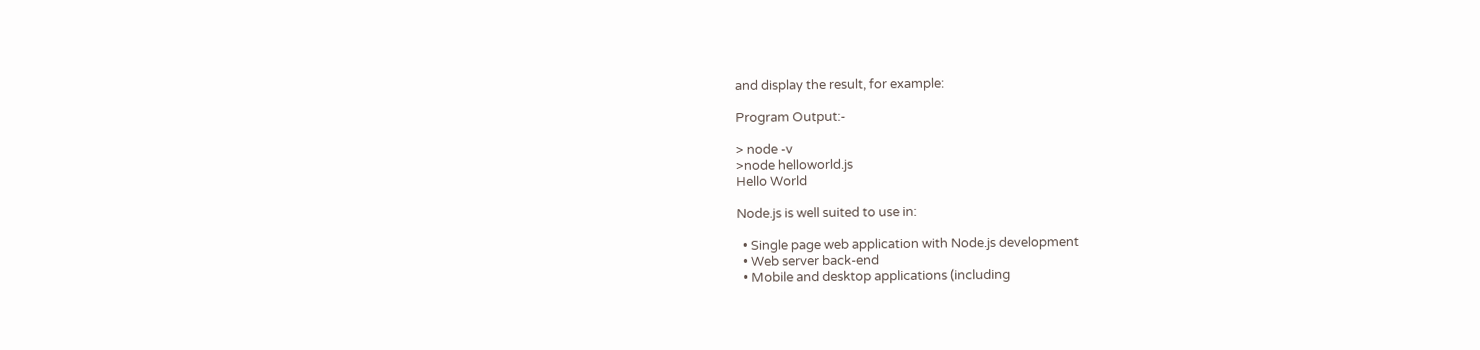and display the result, for example:

Program Output:-

> node -v
>node helloworld.js
Hello World

Node.js is well suited to use in:

  • Single page web application with Node.js development
  • Web server back-end
  • Mobile and desktop applications (including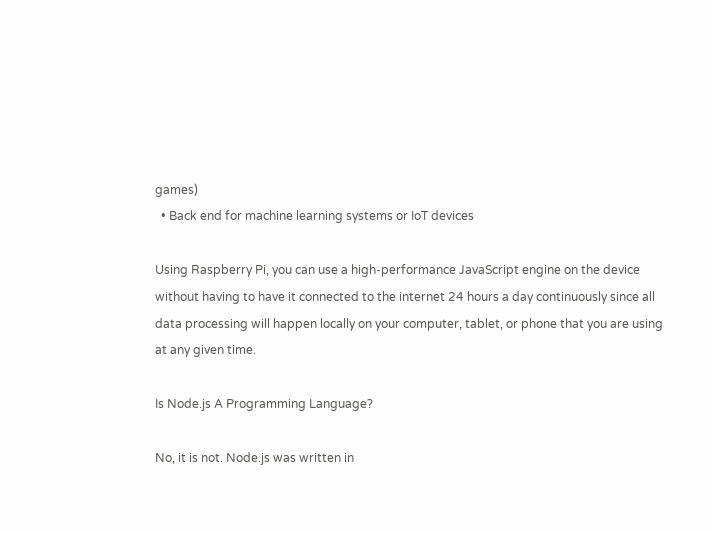games)
  • Back end for machine learning systems or IoT devices

Using Raspberry Pi, you can use a high-performance JavaScript engine on the device without having to have it connected to the internet 24 hours a day continuously since all data processing will happen locally on your computer, tablet, or phone that you are using at any given time.

Is Node.js A Programming Language?

No, it is not. Node.js was written in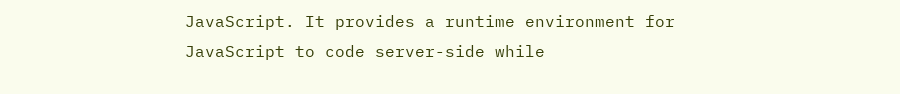JavaScript. It provides a runtime environment for JavaScript to code server-side while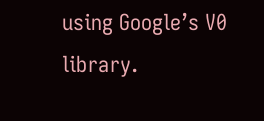using Google’s V0 library.